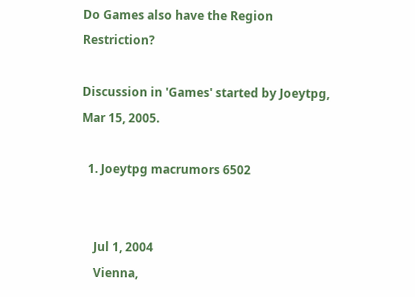Do Games also have the Region Restriction?

Discussion in 'Games' started by Joeytpg, Mar 15, 2005.

  1. Joeytpg macrumors 6502


    Jul 1, 2004
    Vienna,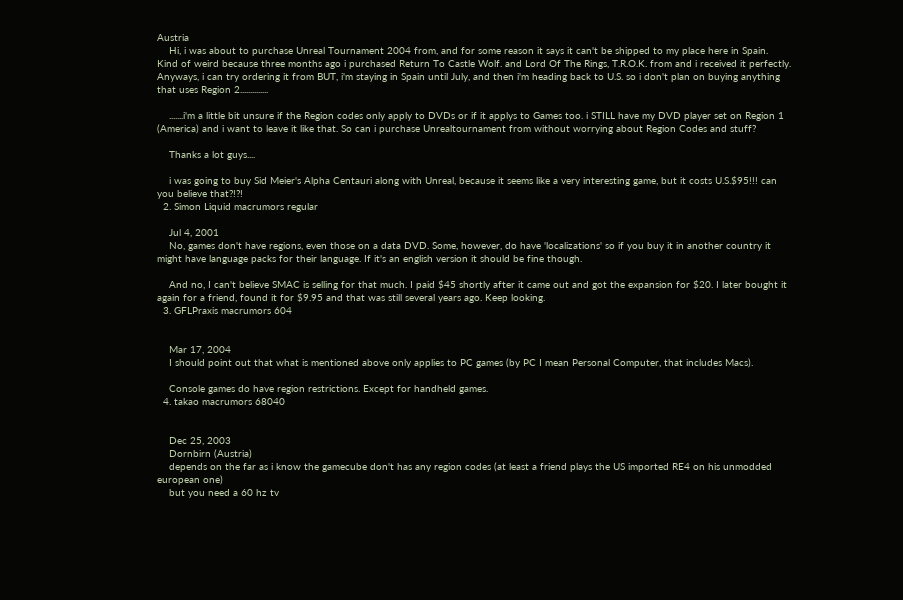Austria
    Hi, i was about to purchase Unreal Tournament 2004 from, and for some reason it says it can't be shipped to my place here in Spain. Kind of weird because three months ago i purchased Return To Castle Wolf. and Lord Of The Rings, T.R.O.K. from and i received it perfectly. Anyways, i can try ordering it from BUT, i'm staying in Spain until July, and then i'm heading back to U.S. so i don't plan on buying anything that uses Region 2..............

    .......i'm a little bit unsure if the Region codes only apply to DVDs or if it applys to Games too. i STILL have my DVD player set on Region 1 (America) and i want to leave it like that. So can i purchase Unrealtournament from without worrying about Region Codes and stuff?

    Thanks a lot guys....

    i was going to buy Sid Meier's Alpha Centauri along with Unreal, because it seems like a very interesting game, but it costs U.S.$95!!! can you believe that?!?!
  2. Simon Liquid macrumors regular

    Jul 4, 2001
    No, games don't have regions, even those on a data DVD. Some, however, do have 'localizations' so if you buy it in another country it might have language packs for their language. If it's an english version it should be fine though.

    And no, I can't believe SMAC is selling for that much. I paid $45 shortly after it came out and got the expansion for $20. I later bought it again for a friend, found it for $9.95 and that was still several years ago. Keep looking.
  3. GFLPraxis macrumors 604


    Mar 17, 2004
    I should point out that what is mentioned above only applies to PC games (by PC I mean Personal Computer, that includes Macs).

    Console games do have region restrictions. Except for handheld games.
  4. takao macrumors 68040


    Dec 25, 2003
    Dornbirn (Austria)
    depends on the far as i know the gamecube don't has any region codes (at least a friend plays the US imported RE4 on his unmodded european one)
    but you need a 60 hz tv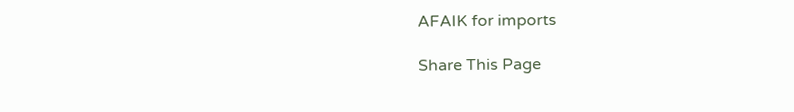AFAIK for imports

Share This Page